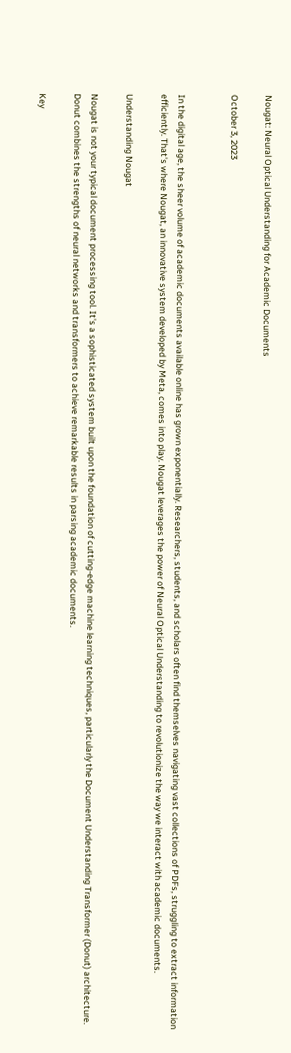Nougat: Neural Optical Understanding for Academic Documents

October 3, 2023


In the digital age, the sheer volume of academic documents available online has grown exponentially. Researchers, students, and scholars often find themselves navigating vast collections of PDFs, struggling to extract information efficiently. That's where Nougat, an innovative system developed by Meta, comes into play. Nougat leverages the power of Neural Optical Understanding to revolutionize the way we interact with academic documents.

Understanding Nougat

Nougat is not your typical document processing tool. It's a sophisticated system built upon the foundation of cutting-edge machine learning techniques, particularly the Document Understanding Transformer (Donut) architecture. Donut combines the strengths of neural networks and transformers to achieve remarkable results in parsing academic documents.

Key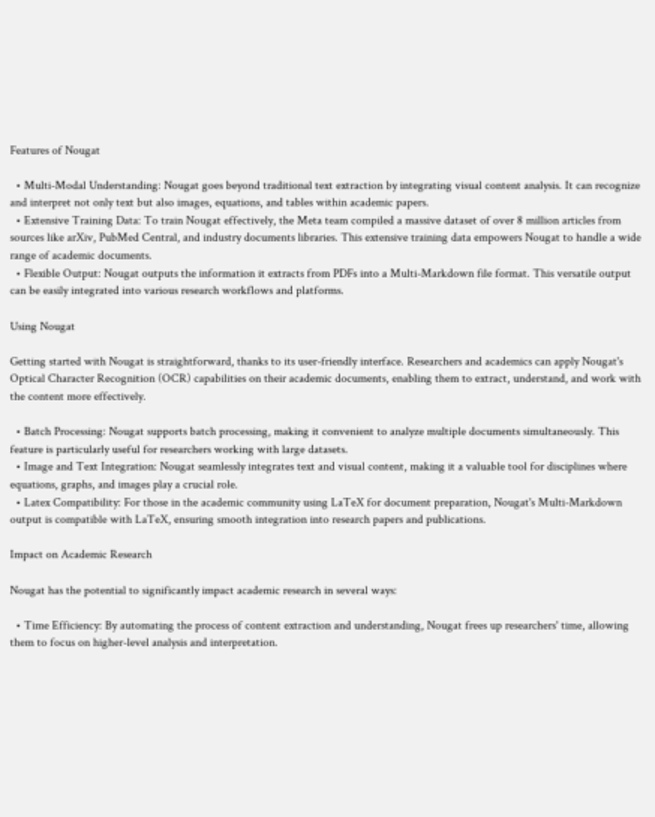Features of Nougat

  • Multi-Modal Understanding: Nougat goes beyond traditional text extraction by integrating visual content analysis. It can recognize and interpret not only text but also images, equations, and tables within academic papers.
  • Extensive Training Data: To train Nougat effectively, the Meta team compiled a massive dataset of over 8 million articles from sources like arXiv, PubMed Central, and industry documents libraries. This extensive training data empowers Nougat to handle a wide range of academic documents.
  • Flexible Output: Nougat outputs the information it extracts from PDFs into a Multi-Markdown file format. This versatile output can be easily integrated into various research workflows and platforms.

Using Nougat

Getting started with Nougat is straightforward, thanks to its user-friendly interface. Researchers and academics can apply Nougat's Optical Character Recognition (OCR) capabilities on their academic documents, enabling them to extract, understand, and work with the content more effectively.

  • Batch Processing: Nougat supports batch processing, making it convenient to analyze multiple documents simultaneously. This feature is particularly useful for researchers working with large datasets.
  • Image and Text Integration: Nougat seamlessly integrates text and visual content, making it a valuable tool for disciplines where equations, graphs, and images play a crucial role.
  • Latex Compatibility: For those in the academic community using LaTeX for document preparation, Nougat's Multi-Markdown output is compatible with LaTeX, ensuring smooth integration into research papers and publications.

Impact on Academic Research

Nougat has the potential to significantly impact academic research in several ways:

  • Time Efficiency: By automating the process of content extraction and understanding, Nougat frees up researchers' time, allowing them to focus on higher-level analysis and interpretation.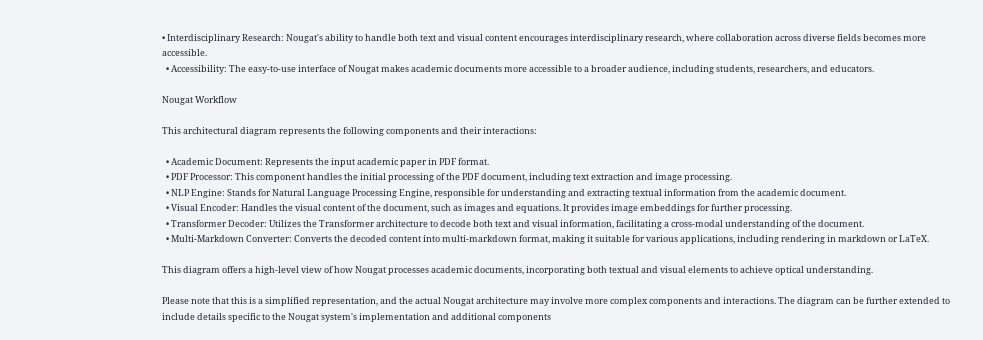• Interdisciplinary Research: Nougat's ability to handle both text and visual content encourages interdisciplinary research, where collaboration across diverse fields becomes more accessible.
  • Accessibility: The easy-to-use interface of Nougat makes academic documents more accessible to a broader audience, including students, researchers, and educators.

Nougat Workflow

This architectural diagram represents the following components and their interactions:

  • Academic Document: Represents the input academic paper in PDF format.
  • PDF Processor: This component handles the initial processing of the PDF document, including text extraction and image processing.
  • NLP Engine: Stands for Natural Language Processing Engine, responsible for understanding and extracting textual information from the academic document.
  • Visual Encoder: Handles the visual content of the document, such as images and equations. It provides image embeddings for further processing.
  • Transformer Decoder: Utilizes the Transformer architecture to decode both text and visual information, facilitating a cross-modal understanding of the document.
  • Multi-Markdown Converter: Converts the decoded content into multi-markdown format, making it suitable for various applications, including rendering in markdown or LaTeX.

This diagram offers a high-level view of how Nougat processes academic documents, incorporating both textual and visual elements to achieve optical understanding.

Please note that this is a simplified representation, and the actual Nougat architecture may involve more complex components and interactions. The diagram can be further extended to include details specific to the Nougat system's implementation and additional components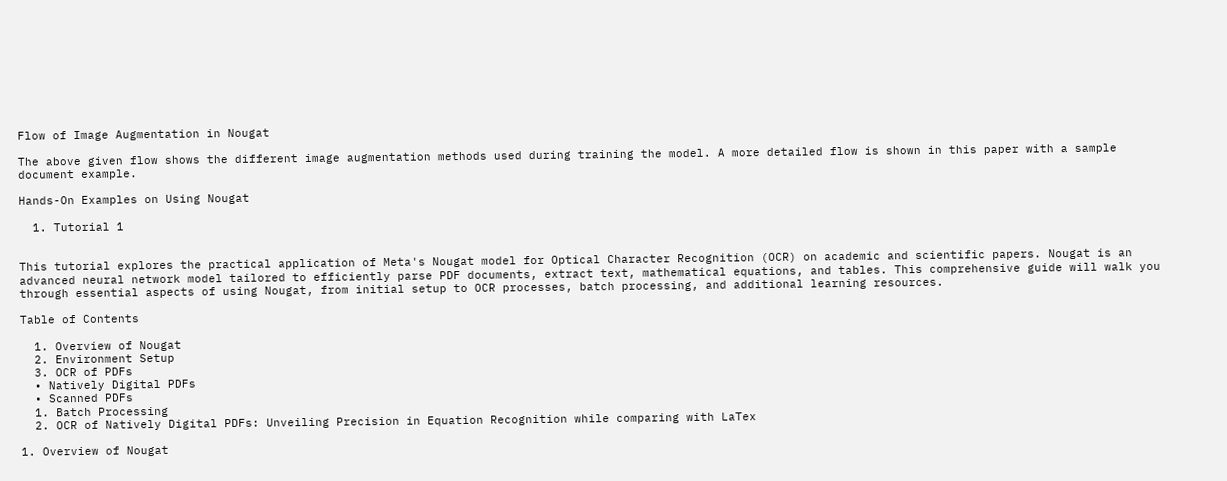Flow of Image Augmentation in Nougat

The above given flow shows the different image augmentation methods used during training the model. A more detailed flow is shown in this paper with a sample document example.

Hands-On Examples on Using Nougat

  1. Tutorial 1


This tutorial explores the practical application of Meta's Nougat model for Optical Character Recognition (OCR) on academic and scientific papers. Nougat is an advanced neural network model tailored to efficiently parse PDF documents, extract text, mathematical equations, and tables. This comprehensive guide will walk you through essential aspects of using Nougat, from initial setup to OCR processes, batch processing, and additional learning resources.

Table of Contents

  1. Overview of Nougat
  2. Environment Setup
  3. OCR of PDFs
  • Natively Digital PDFs
  • Scanned PDFs
  1. Batch Processing
  2. OCR of Natively Digital PDFs: Unveiling Precision in Equation Recognition while comparing with LaTex

1. Overview of Nougat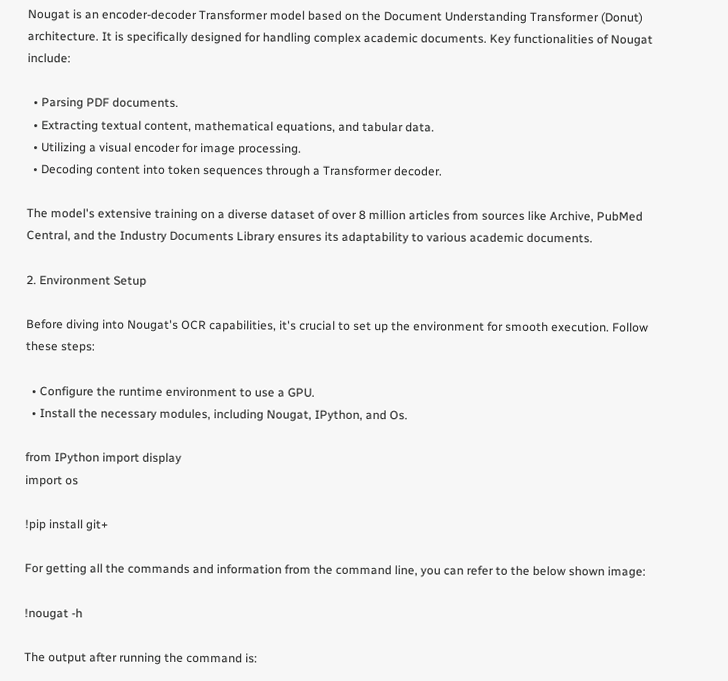Nougat is an encoder-decoder Transformer model based on the Document Understanding Transformer (Donut) architecture. It is specifically designed for handling complex academic documents. Key functionalities of Nougat include:

  • Parsing PDF documents.
  • Extracting textual content, mathematical equations, and tabular data.
  • Utilizing a visual encoder for image processing.
  • Decoding content into token sequences through a Transformer decoder.

The model's extensive training on a diverse dataset of over 8 million articles from sources like Archive, PubMed Central, and the Industry Documents Library ensures its adaptability to various academic documents.

2. Environment Setup

Before diving into Nougat's OCR capabilities, it's crucial to set up the environment for smooth execution. Follow these steps:

  • Configure the runtime environment to use a GPU.
  • Install the necessary modules, including Nougat, IPython, and Os.

from IPython import display
import os

!pip install git+

For getting all the commands and information from the command line, you can refer to the below shown image:

!nougat -h

The output after running the command is: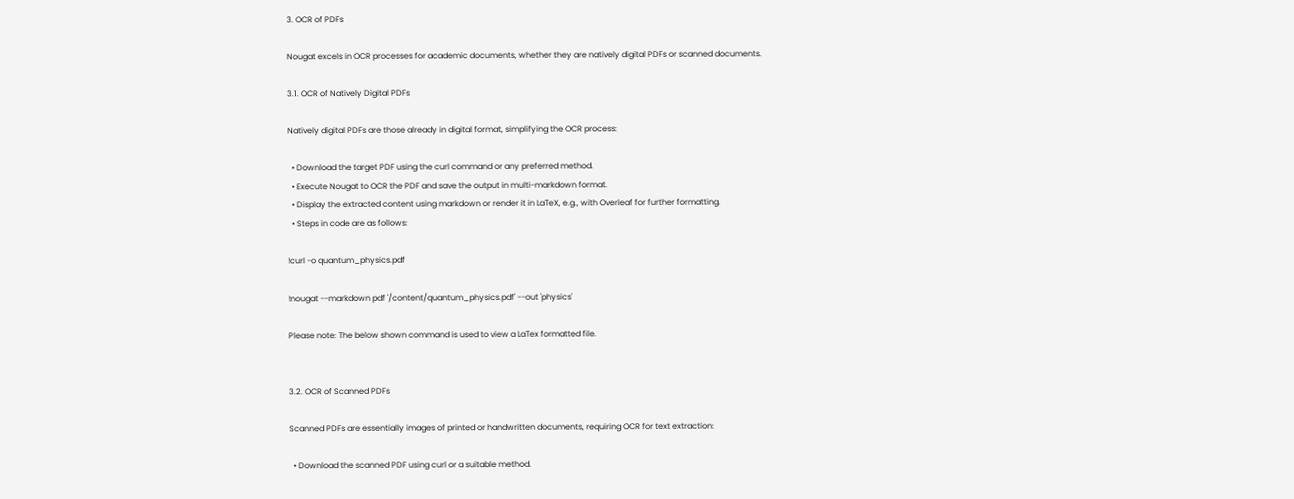3. OCR of PDFs

Nougat excels in OCR processes for academic documents, whether they are natively digital PDFs or scanned documents.

3.1. OCR of Natively Digital PDFs

Natively digital PDFs are those already in digital format, simplifying the OCR process:

  • Download the target PDF using the curl command or any preferred method.
  • Execute Nougat to OCR the PDF and save the output in multi-markdown format.
  • Display the extracted content using markdown or render it in LaTeX, e.g., with Overleaf for further formatting.
  • Steps in code are as follows:

!curl -o quantum_physics.pdf

!nougat --markdown pdf '/content/quantum_physics.pdf' --out 'physics'

Please note: The below shown command is used to view a LaTex formatted file.


3.2. OCR of Scanned PDFs

Scanned PDFs are essentially images of printed or handwritten documents, requiring OCR for text extraction:

  • Download the scanned PDF using curl or a suitable method.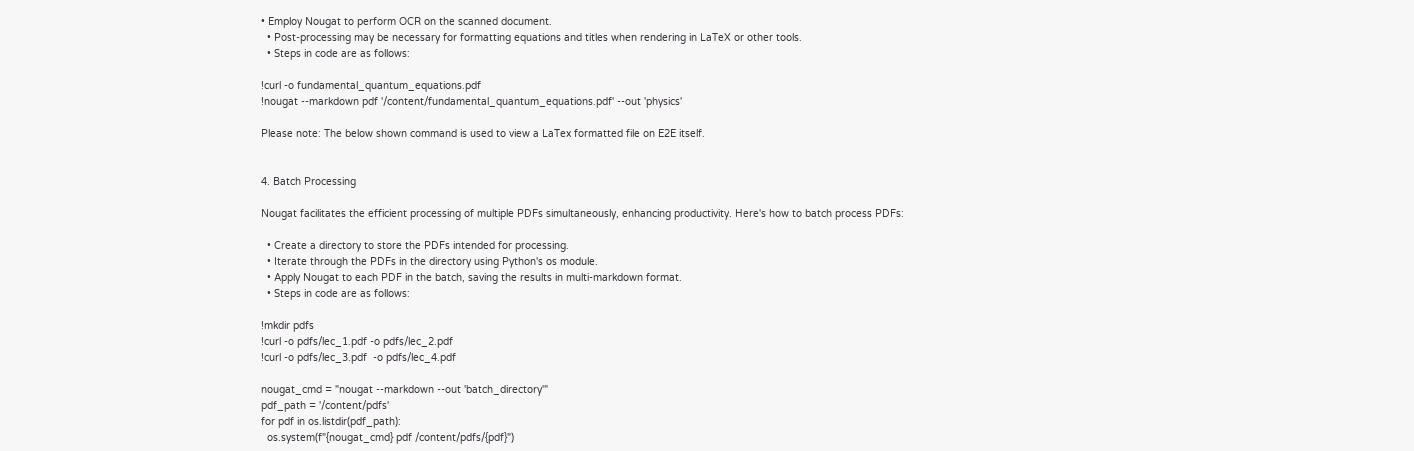• Employ Nougat to perform OCR on the scanned document.
  • Post-processing may be necessary for formatting equations and titles when rendering in LaTeX or other tools.
  • Steps in code are as follows:

!curl -o fundamental_quantum_equations.pdf
!nougat --markdown pdf '/content/fundamental_quantum_equations.pdf' --out 'physics'

Please note: The below shown command is used to view a LaTex formatted file on E2E itself.


4. Batch Processing

Nougat facilitates the efficient processing of multiple PDFs simultaneously, enhancing productivity. Here's how to batch process PDFs:

  • Create a directory to store the PDFs intended for processing.
  • Iterate through the PDFs in the directory using Python's os module.
  • Apply Nougat to each PDF in the batch, saving the results in multi-markdown format.
  • Steps in code are as follows:

!mkdir pdfs
!curl -o pdfs/lec_1.pdf -o pdfs/lec_2.pdf
!curl -o pdfs/lec_3.pdf  -o pdfs/lec_4.pdf

nougat_cmd = "nougat --markdown --out 'batch_directory'"
pdf_path = '/content/pdfs'
for pdf in os.listdir(pdf_path):
  os.system(f"{nougat_cmd} pdf /content/pdfs/{pdf}")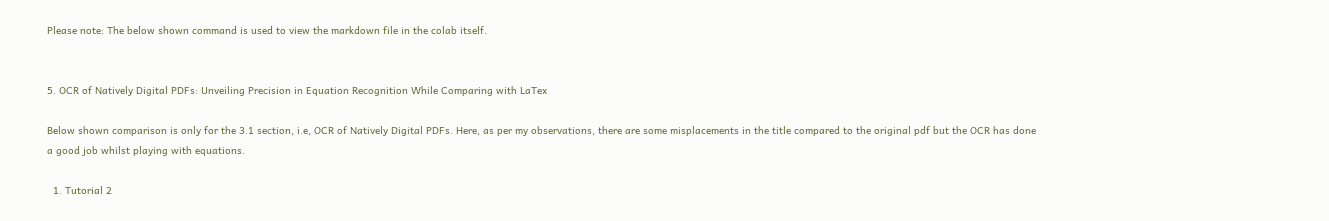Please note: The below shown command is used to view the markdown file in the colab itself.


5. OCR of Natively Digital PDFs: Unveiling Precision in Equation Recognition While Comparing with LaTex

Below shown comparison is only for the 3.1 section, i.e, OCR of Natively Digital PDFs. Here, as per my observations, there are some misplacements in the title compared to the original pdf but the OCR has done a good job whilst playing with equations.

  1. Tutorial 2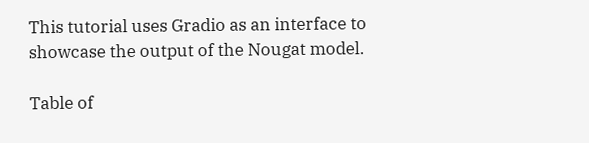This tutorial uses Gradio as an interface to showcase the output of the Nougat model.

Table of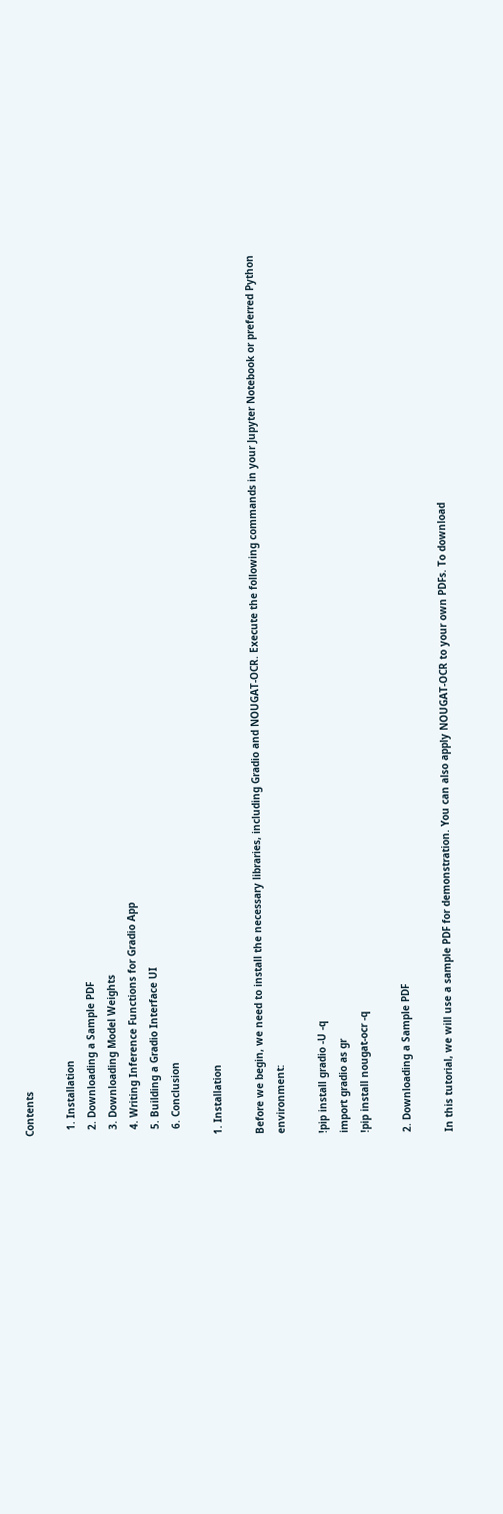Contents

  1. Installation
  2. Downloading a Sample PDF
  3. Downloading Model Weights
  4. Writing Inference Functions for Gradio App
  5. Building a Gradio Interface UI
  6. Conclusion

1. Installation

Before we begin, we need to install the necessary libraries, including Gradio and NOUGAT-OCR. Execute the following commands in your Jupyter Notebook or preferred Python environment:

!pip install gradio -U -q
import gradio as gr
!pip install nougat-ocr -q

2. Downloading a Sample PDF

In this tutorial, we will use a sample PDF for demonstration. You can also apply NOUGAT-OCR to your own PDFs. To download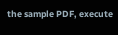the sample PDF, execute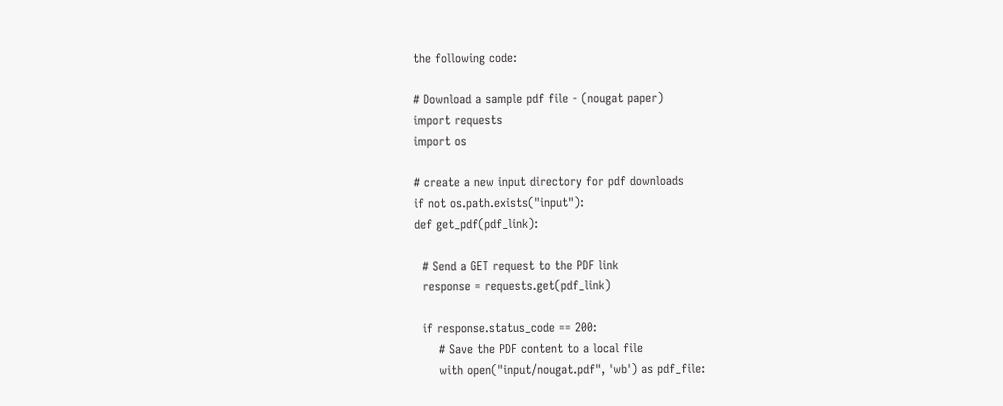the following code:

# Download a sample pdf file - (nougat paper)
import requests
import os

# create a new input directory for pdf downloads
if not os.path.exists("input"):
def get_pdf(pdf_link):

  # Send a GET request to the PDF link
  response = requests.get(pdf_link)

  if response.status_code == 200:
      # Save the PDF content to a local file
      with open("input/nougat.pdf", 'wb') as pdf_file: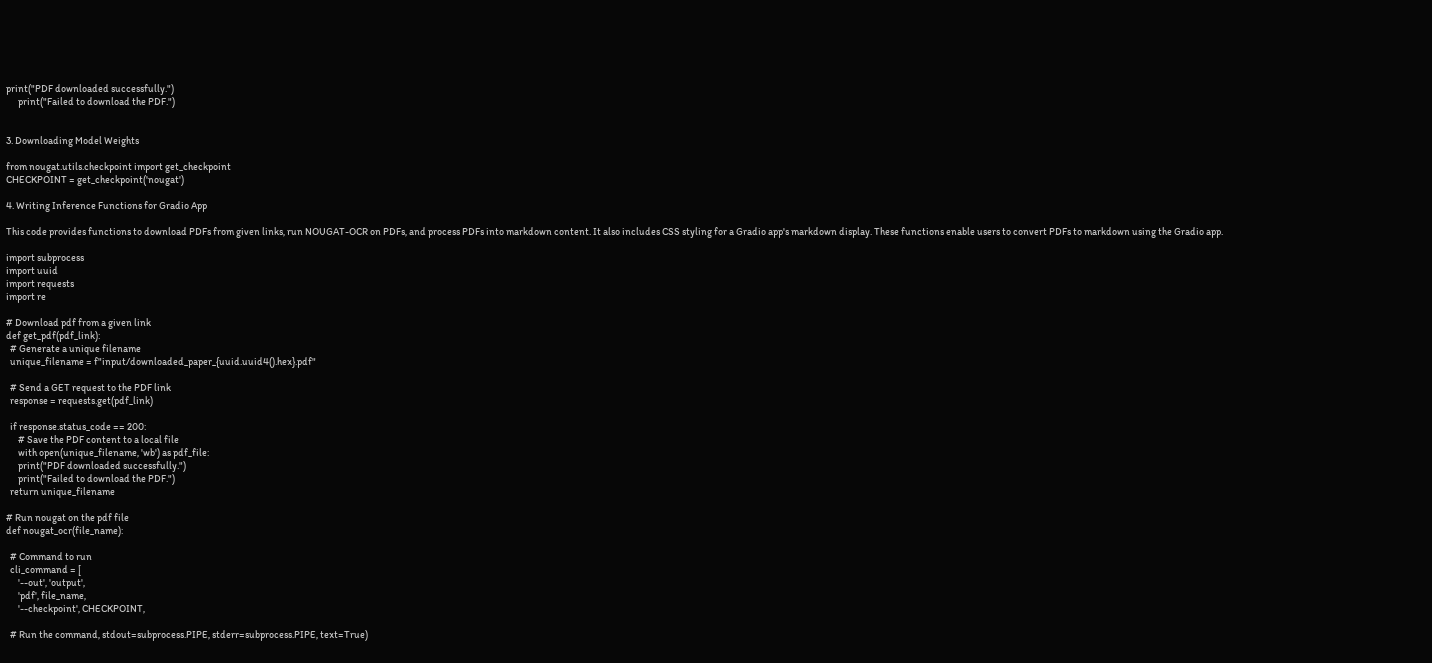print("PDF downloaded successfully.")
      print("Failed to download the PDF.")


3. Downloading Model Weights

from nougat.utils.checkpoint import get_checkpoint
CHECKPOINT = get_checkpoint('nougat')

4. Writing Inference Functions for Gradio App

This code provides functions to download PDFs from given links, run NOUGAT-OCR on PDFs, and process PDFs into markdown content. It also includes CSS styling for a Gradio app's markdown display. These functions enable users to convert PDFs to markdown using the Gradio app.

import subprocess
import uuid
import requests
import re

# Download pdf from a given link
def get_pdf(pdf_link):
  # Generate a unique filename
  unique_filename = f"input/downloaded_paper_{uuid.uuid4().hex}.pdf"

  # Send a GET request to the PDF link
  response = requests.get(pdf_link)

  if response.status_code == 200:
      # Save the PDF content to a local file
      with open(unique_filename, 'wb') as pdf_file:
      print("PDF downloaded successfully.")
      print("Failed to download the PDF.")
  return unique_filename

# Run nougat on the pdf file
def nougat_ocr(file_name):

  # Command to run
  cli_command = [
      '--out', 'output',
      'pdf', file_name,
      '--checkpoint', CHECKPOINT,

  # Run the command, stdout=subprocess.PIPE, stderr=subprocess.PIPE, text=True)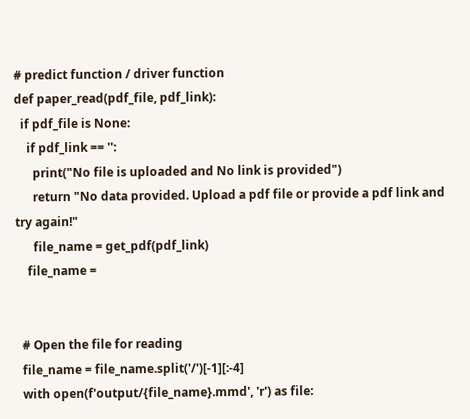# predict function / driver function
def paper_read(pdf_file, pdf_link):
  if pdf_file is None:
    if pdf_link == '':
      print("No file is uploaded and No link is provided")
      return "No data provided. Upload a pdf file or provide a pdf link and try again!"
      file_name = get_pdf(pdf_link)
    file_name =


  # Open the file for reading
  file_name = file_name.split('/')[-1][:-4]
  with open(f'output/{file_name}.mmd', 'r') as file: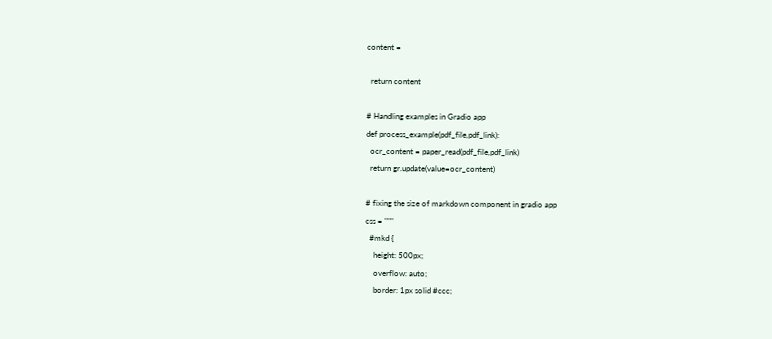content =

  return content

# Handling examples in Gradio app
def process_example(pdf_file,pdf_link):
  ocr_content = paper_read(pdf_file,pdf_link)
  return gr.update(value=ocr_content)

# fixing the size of markdown component in gradio app
css = """
  #mkd {
    height: 500px;
    overflow: auto;
    border: 1px solid #ccc;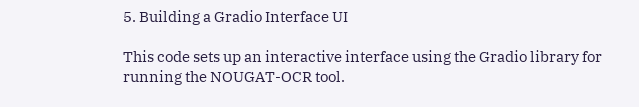5. Building a Gradio Interface UI

This code sets up an interactive interface using the Gradio library for running the NOUGAT-OCR tool.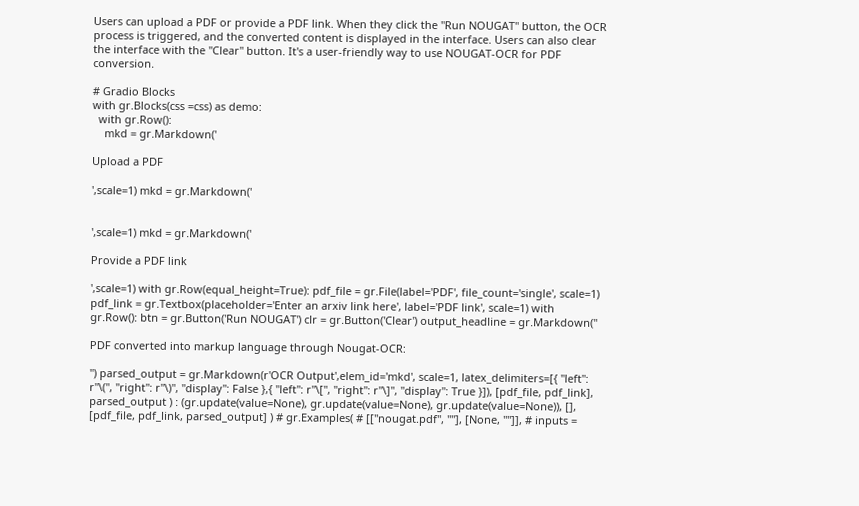Users can upload a PDF or provide a PDF link. When they click the "Run NOUGAT" button, the OCR process is triggered, and the converted content is displayed in the interface. Users can also clear the interface with the "Clear" button. It's a user-friendly way to use NOUGAT-OCR for PDF conversion.

# Gradio Blocks
with gr.Blocks(css =css) as demo:
  with gr.Row():
    mkd = gr.Markdown('

Upload a PDF

',scale=1) mkd = gr.Markdown('


',scale=1) mkd = gr.Markdown('

Provide a PDF link

',scale=1) with gr.Row(equal_height=True): pdf_file = gr.File(label='PDF', file_count='single', scale=1) pdf_link = gr.Textbox(placeholder='Enter an arxiv link here', label='PDF link', scale=1) with gr.Row(): btn = gr.Button('Run NOUGAT') clr = gr.Button('Clear') output_headline = gr.Markdown("

PDF converted into markup language through Nougat-OCR:

") parsed_output = gr.Markdown(r'OCR Output',elem_id='mkd', scale=1, latex_delimiters=[{ "left": r"\(", "right": r"\)", "display": False },{ "left": r"\[", "right": r"\]", "display": True }]), [pdf_file, pdf_link], parsed_output ) : (gr.update(value=None), gr.update(value=None), gr.update(value=None)), [], [pdf_file, pdf_link, parsed_output] ) # gr.Examples( # [["nougat.pdf", ""], [None, ""]], # inputs =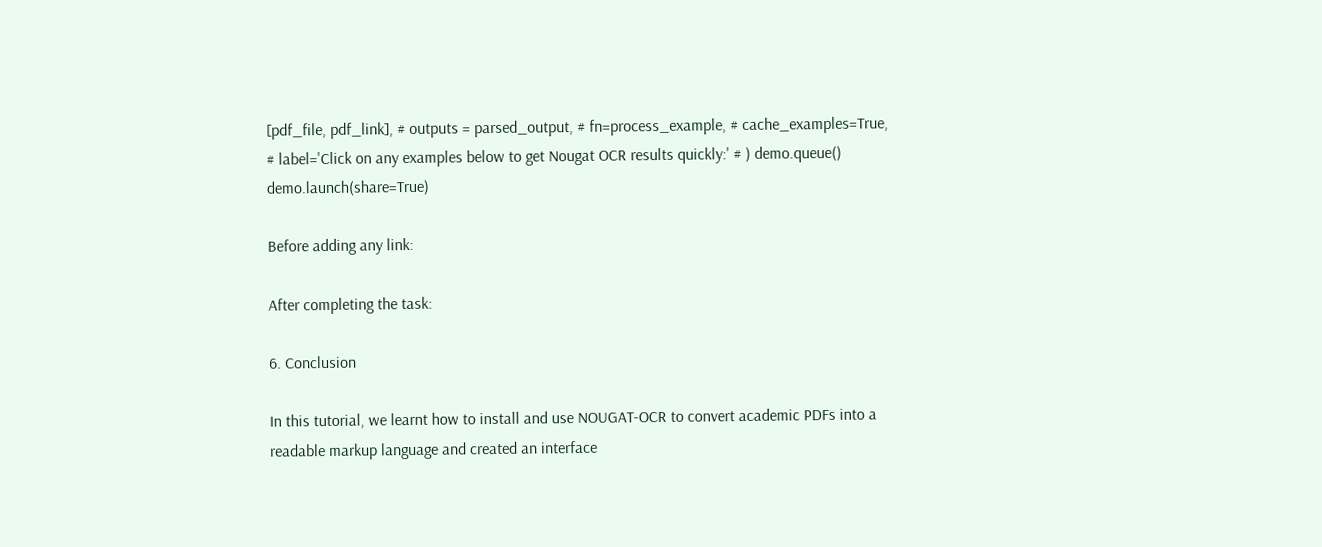[pdf_file, pdf_link], # outputs = parsed_output, # fn=process_example, # cache_examples=True, # label='Click on any examples below to get Nougat OCR results quickly:' # ) demo.queue() demo.launch(share=True)

Before adding any link:

After completing the task:

6. Conclusion

In this tutorial, we learnt how to install and use NOUGAT-OCR to convert academic PDFs into a readable markup language and created an interface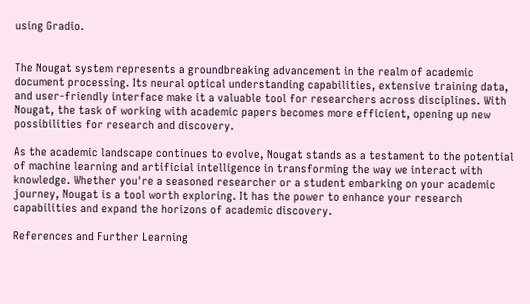using Gradio.


The Nougat system represents a groundbreaking advancement in the realm of academic document processing. Its neural optical understanding capabilities, extensive training data, and user-friendly interface make it a valuable tool for researchers across disciplines. With Nougat, the task of working with academic papers becomes more efficient, opening up new possibilities for research and discovery.

As the academic landscape continues to evolve, Nougat stands as a testament to the potential of machine learning and artificial intelligence in transforming the way we interact with knowledge. Whether you're a seasoned researcher or a student embarking on your academic journey, Nougat is a tool worth exploring. It has the power to enhance your research capabilities and expand the horizons of academic discovery.

References and Further Learning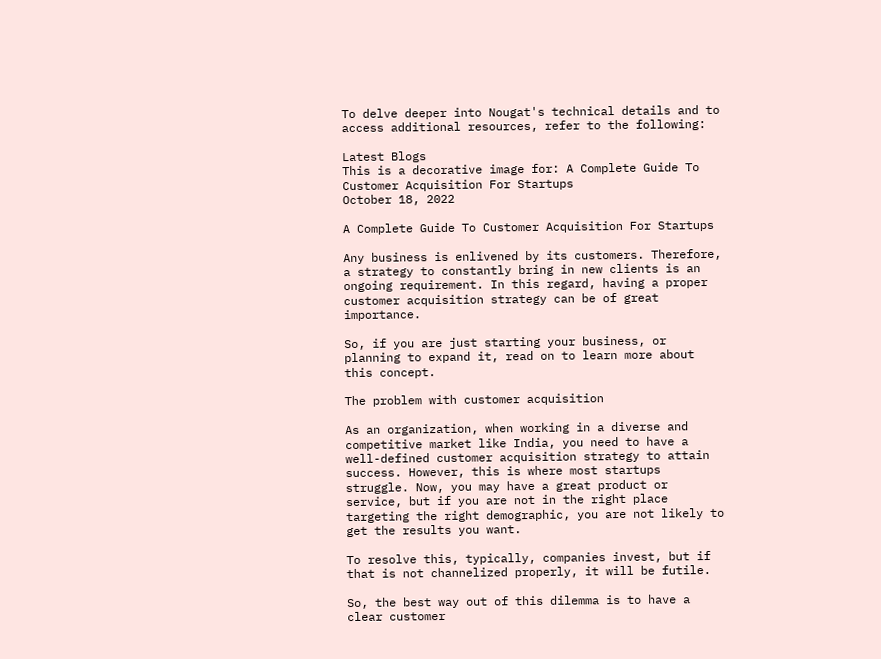To delve deeper into Nougat's technical details and to access additional resources, refer to the following:

Latest Blogs
This is a decorative image for: A Complete Guide To Customer Acquisition For Startups
October 18, 2022

A Complete Guide To Customer Acquisition For Startups

Any business is enlivened by its customers. Therefore, a strategy to constantly bring in new clients is an ongoing requirement. In this regard, having a proper customer acquisition strategy can be of great importance.

So, if you are just starting your business, or planning to expand it, read on to learn more about this concept.

The problem with customer acquisition

As an organization, when working in a diverse and competitive market like India, you need to have a well-defined customer acquisition strategy to attain success. However, this is where most startups struggle. Now, you may have a great product or service, but if you are not in the right place targeting the right demographic, you are not likely to get the results you want.

To resolve this, typically, companies invest, but if that is not channelized properly, it will be futile.

So, the best way out of this dilemma is to have a clear customer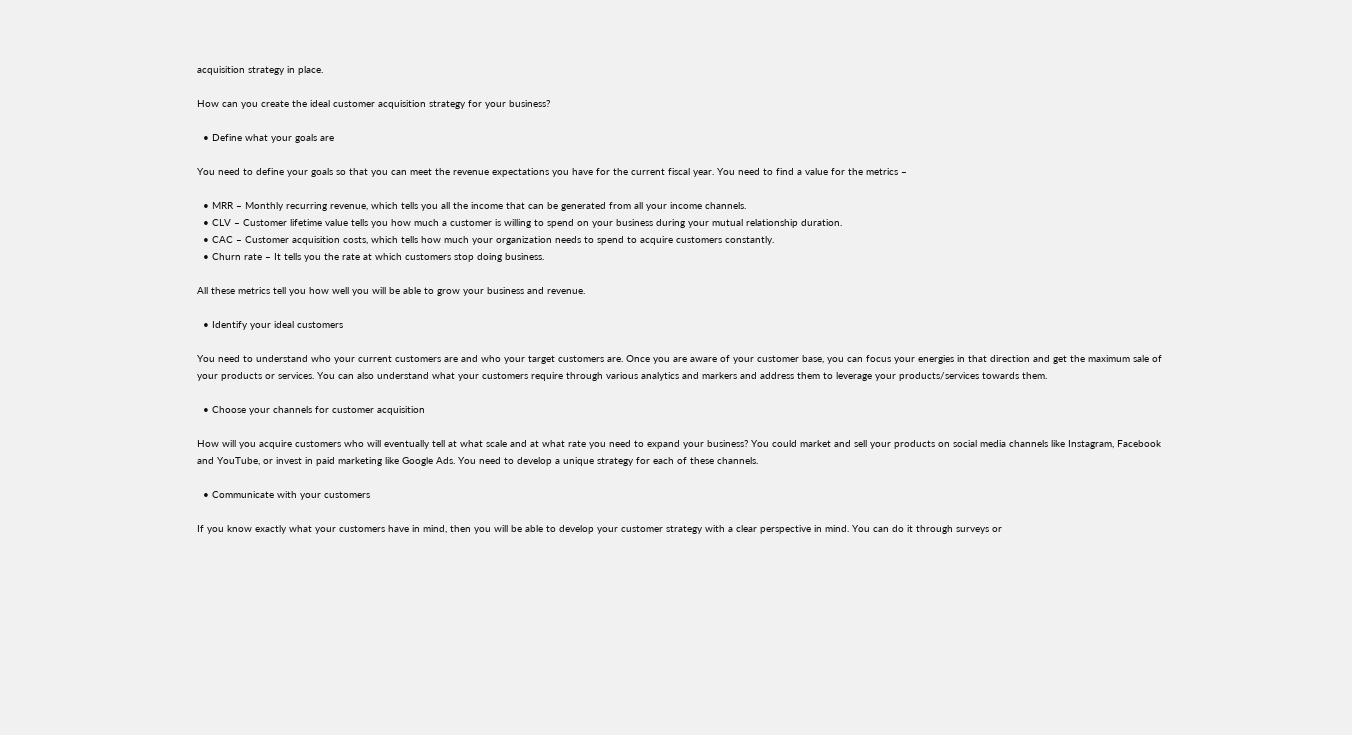acquisition strategy in place.

How can you create the ideal customer acquisition strategy for your business?

  • Define what your goals are

You need to define your goals so that you can meet the revenue expectations you have for the current fiscal year. You need to find a value for the metrics –

  • MRR – Monthly recurring revenue, which tells you all the income that can be generated from all your income channels.
  • CLV – Customer lifetime value tells you how much a customer is willing to spend on your business during your mutual relationship duration.
  • CAC – Customer acquisition costs, which tells how much your organization needs to spend to acquire customers constantly.
  • Churn rate – It tells you the rate at which customers stop doing business.

All these metrics tell you how well you will be able to grow your business and revenue.

  • Identify your ideal customers

You need to understand who your current customers are and who your target customers are. Once you are aware of your customer base, you can focus your energies in that direction and get the maximum sale of your products or services. You can also understand what your customers require through various analytics and markers and address them to leverage your products/services towards them.

  • Choose your channels for customer acquisition

How will you acquire customers who will eventually tell at what scale and at what rate you need to expand your business? You could market and sell your products on social media channels like Instagram, Facebook and YouTube, or invest in paid marketing like Google Ads. You need to develop a unique strategy for each of these channels.

  • Communicate with your customers

If you know exactly what your customers have in mind, then you will be able to develop your customer strategy with a clear perspective in mind. You can do it through surveys or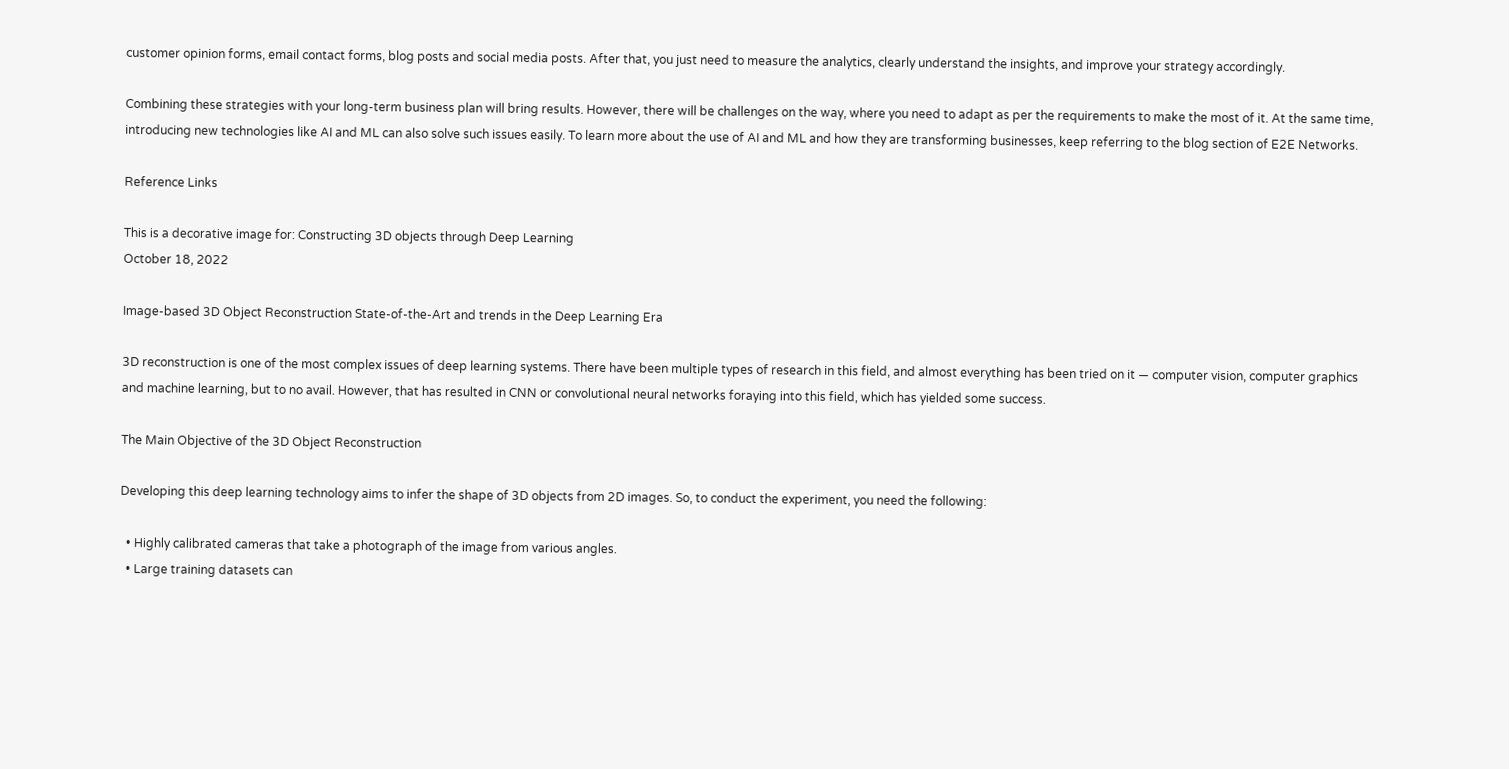customer opinion forms, email contact forms, blog posts and social media posts. After that, you just need to measure the analytics, clearly understand the insights, and improve your strategy accordingly.

Combining these strategies with your long-term business plan will bring results. However, there will be challenges on the way, where you need to adapt as per the requirements to make the most of it. At the same time, introducing new technologies like AI and ML can also solve such issues easily. To learn more about the use of AI and ML and how they are transforming businesses, keep referring to the blog section of E2E Networks.

Reference Links

This is a decorative image for: Constructing 3D objects through Deep Learning
October 18, 2022

Image-based 3D Object Reconstruction State-of-the-Art and trends in the Deep Learning Era

3D reconstruction is one of the most complex issues of deep learning systems. There have been multiple types of research in this field, and almost everything has been tried on it — computer vision, computer graphics and machine learning, but to no avail. However, that has resulted in CNN or convolutional neural networks foraying into this field, which has yielded some success.

The Main Objective of the 3D Object Reconstruction

Developing this deep learning technology aims to infer the shape of 3D objects from 2D images. So, to conduct the experiment, you need the following:

  • Highly calibrated cameras that take a photograph of the image from various angles.
  • Large training datasets can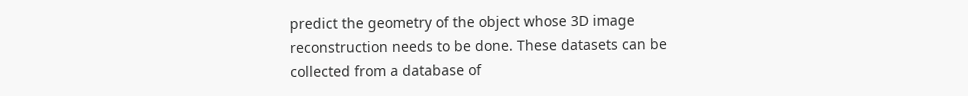predict the geometry of the object whose 3D image reconstruction needs to be done. These datasets can be collected from a database of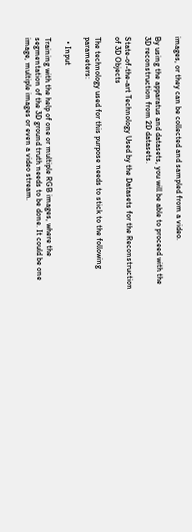images, or they can be collected and sampled from a video.

By using the apparatus and datasets, you will be able to proceed with the 3D reconstruction from 2D datasets.

State-of-the-art Technology Used by the Datasets for the Reconstruction of 3D Objects

The technology used for this purpose needs to stick to the following parameters:

  • Input

Training with the help of one or multiple RGB images, where the segmentation of the 3D ground truth needs to be done. It could be one image, multiple images or even a video stream.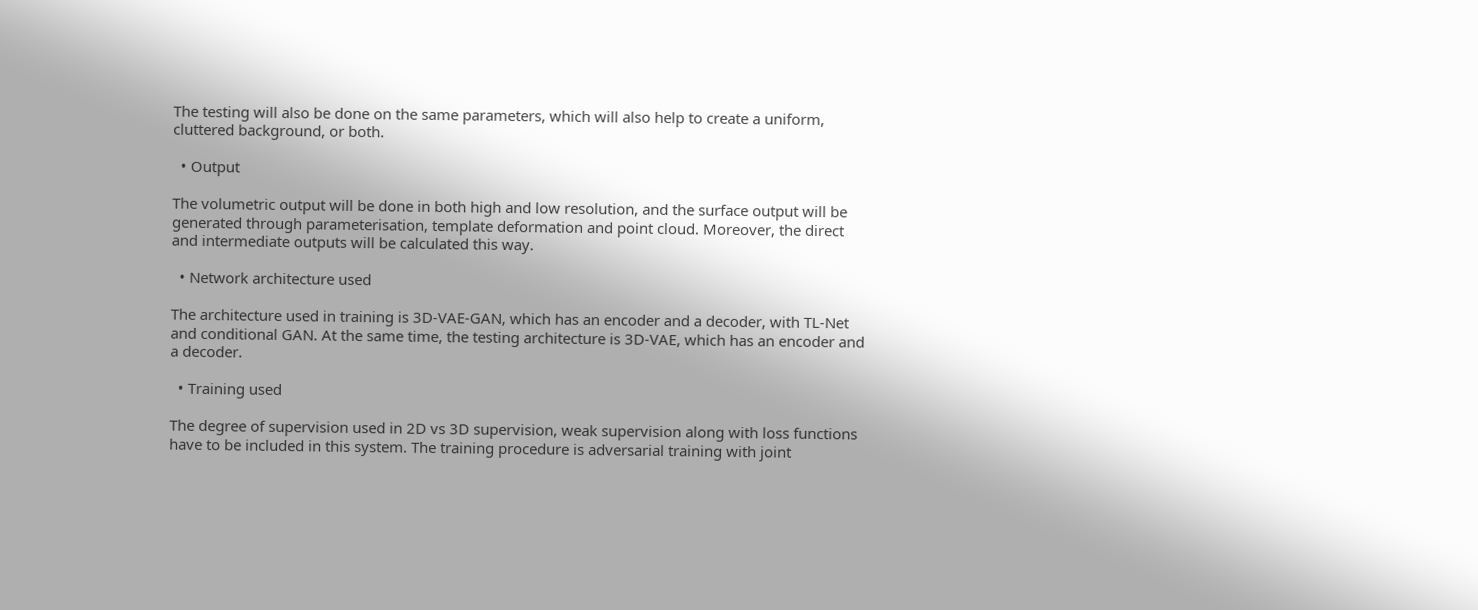The testing will also be done on the same parameters, which will also help to create a uniform, cluttered background, or both.

  • Output

The volumetric output will be done in both high and low resolution, and the surface output will be generated through parameterisation, template deformation and point cloud. Moreover, the direct and intermediate outputs will be calculated this way.

  • Network architecture used

The architecture used in training is 3D-VAE-GAN, which has an encoder and a decoder, with TL-Net and conditional GAN. At the same time, the testing architecture is 3D-VAE, which has an encoder and a decoder.

  • Training used

The degree of supervision used in 2D vs 3D supervision, weak supervision along with loss functions have to be included in this system. The training procedure is adversarial training with joint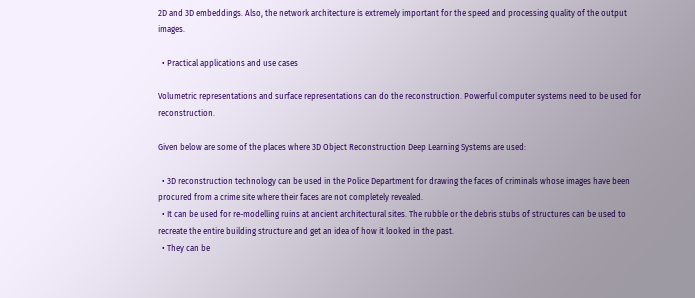2D and 3D embeddings. Also, the network architecture is extremely important for the speed and processing quality of the output images.

  • Practical applications and use cases

Volumetric representations and surface representations can do the reconstruction. Powerful computer systems need to be used for reconstruction.

Given below are some of the places where 3D Object Reconstruction Deep Learning Systems are used:

  • 3D reconstruction technology can be used in the Police Department for drawing the faces of criminals whose images have been procured from a crime site where their faces are not completely revealed.
  • It can be used for re-modelling ruins at ancient architectural sites. The rubble or the debris stubs of structures can be used to recreate the entire building structure and get an idea of how it looked in the past.
  • They can be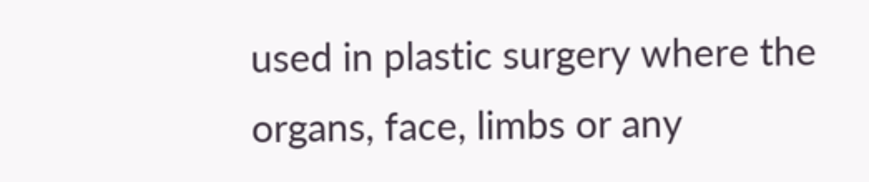used in plastic surgery where the organs, face, limbs or any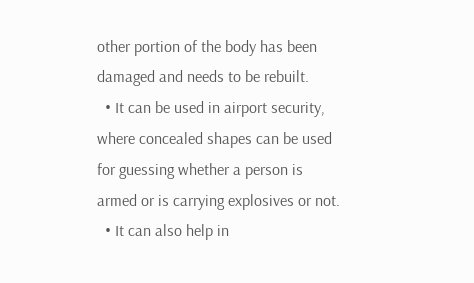other portion of the body has been damaged and needs to be rebuilt.
  • It can be used in airport security, where concealed shapes can be used for guessing whether a person is armed or is carrying explosives or not.
  • It can also help in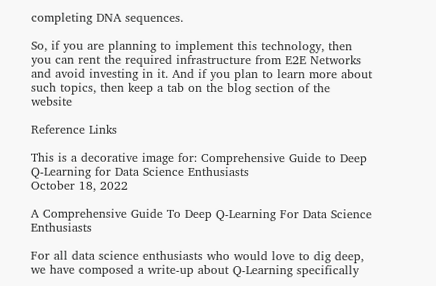completing DNA sequences.

So, if you are planning to implement this technology, then you can rent the required infrastructure from E2E Networks and avoid investing in it. And if you plan to learn more about such topics, then keep a tab on the blog section of the website

Reference Links

This is a decorative image for: Comprehensive Guide to Deep Q-Learning for Data Science Enthusiasts
October 18, 2022

A Comprehensive Guide To Deep Q-Learning For Data Science Enthusiasts

For all data science enthusiasts who would love to dig deep, we have composed a write-up about Q-Learning specifically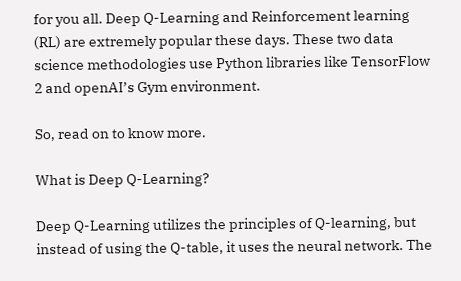for you all. Deep Q-Learning and Reinforcement learning (RL) are extremely popular these days. These two data science methodologies use Python libraries like TensorFlow 2 and openAI’s Gym environment.

So, read on to know more.

What is Deep Q-Learning?

Deep Q-Learning utilizes the principles of Q-learning, but instead of using the Q-table, it uses the neural network. The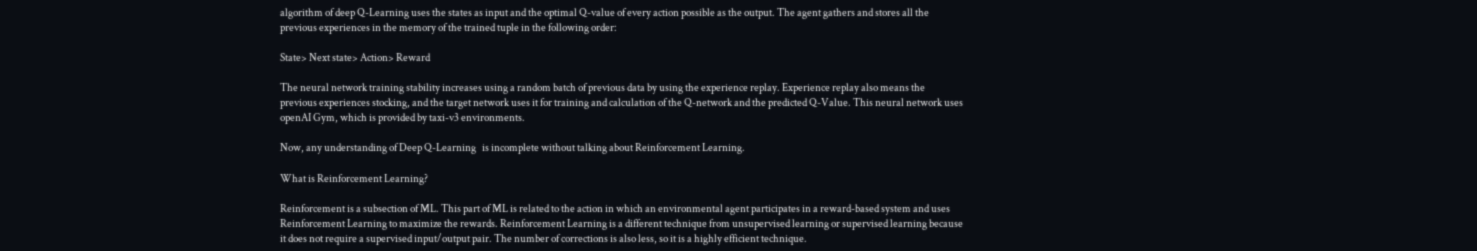algorithm of deep Q-Learning uses the states as input and the optimal Q-value of every action possible as the output. The agent gathers and stores all the previous experiences in the memory of the trained tuple in the following order:

State> Next state> Action> Reward

The neural network training stability increases using a random batch of previous data by using the experience replay. Experience replay also means the previous experiences stocking, and the target network uses it for training and calculation of the Q-network and the predicted Q-Value. This neural network uses openAI Gym, which is provided by taxi-v3 environments.

Now, any understanding of Deep Q-Learning   is incomplete without talking about Reinforcement Learning.

What is Reinforcement Learning?

Reinforcement is a subsection of ML. This part of ML is related to the action in which an environmental agent participates in a reward-based system and uses Reinforcement Learning to maximize the rewards. Reinforcement Learning is a different technique from unsupervised learning or supervised learning because it does not require a supervised input/output pair. The number of corrections is also less, so it is a highly efficient technique.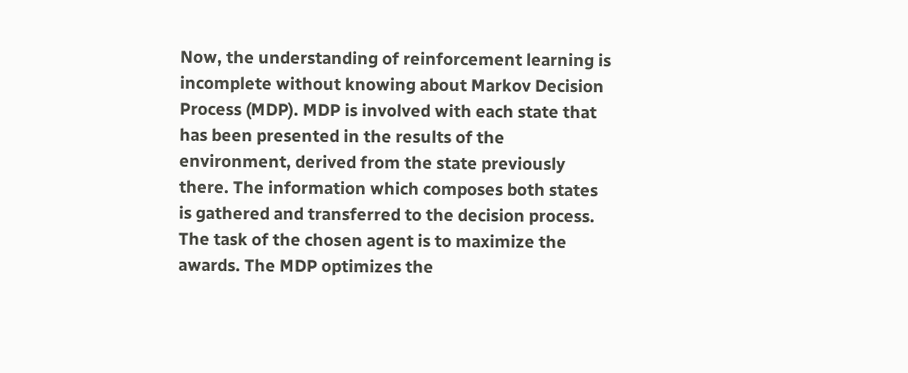Now, the understanding of reinforcement learning is incomplete without knowing about Markov Decision Process (MDP). MDP is involved with each state that has been presented in the results of the environment, derived from the state previously there. The information which composes both states is gathered and transferred to the decision process. The task of the chosen agent is to maximize the awards. The MDP optimizes the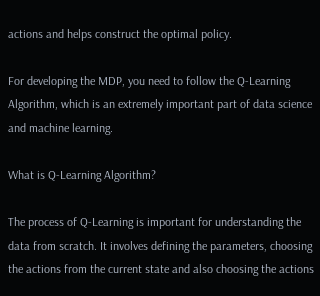actions and helps construct the optimal policy.

For developing the MDP, you need to follow the Q-Learning Algorithm, which is an extremely important part of data science and machine learning.

What is Q-Learning Algorithm?

The process of Q-Learning is important for understanding the data from scratch. It involves defining the parameters, choosing the actions from the current state and also choosing the actions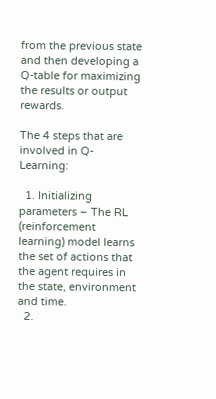from the previous state and then developing a Q-table for maximizing the results or output rewards.

The 4 steps that are involved in Q-Learning:

  1. Initializing parameters – The RL (reinforcement learning) model learns the set of actions that the agent requires in the state, environment and time.
  2.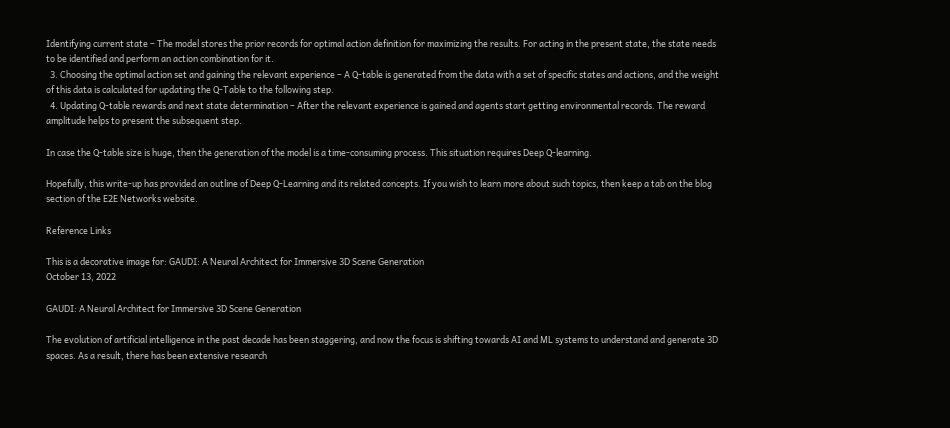Identifying current state – The model stores the prior records for optimal action definition for maximizing the results. For acting in the present state, the state needs to be identified and perform an action combination for it.
  3. Choosing the optimal action set and gaining the relevant experience – A Q-table is generated from the data with a set of specific states and actions, and the weight of this data is calculated for updating the Q-Table to the following step.
  4. Updating Q-table rewards and next state determination – After the relevant experience is gained and agents start getting environmental records. The reward amplitude helps to present the subsequent step.

In case the Q-table size is huge, then the generation of the model is a time-consuming process. This situation requires Deep Q-learning.

Hopefully, this write-up has provided an outline of Deep Q-Learning and its related concepts. If you wish to learn more about such topics, then keep a tab on the blog section of the E2E Networks website.

Reference Links

This is a decorative image for: GAUDI: A Neural Architect for Immersive 3D Scene Generation
October 13, 2022

GAUDI: A Neural Architect for Immersive 3D Scene Generation

The evolution of artificial intelligence in the past decade has been staggering, and now the focus is shifting towards AI and ML systems to understand and generate 3D spaces. As a result, there has been extensive research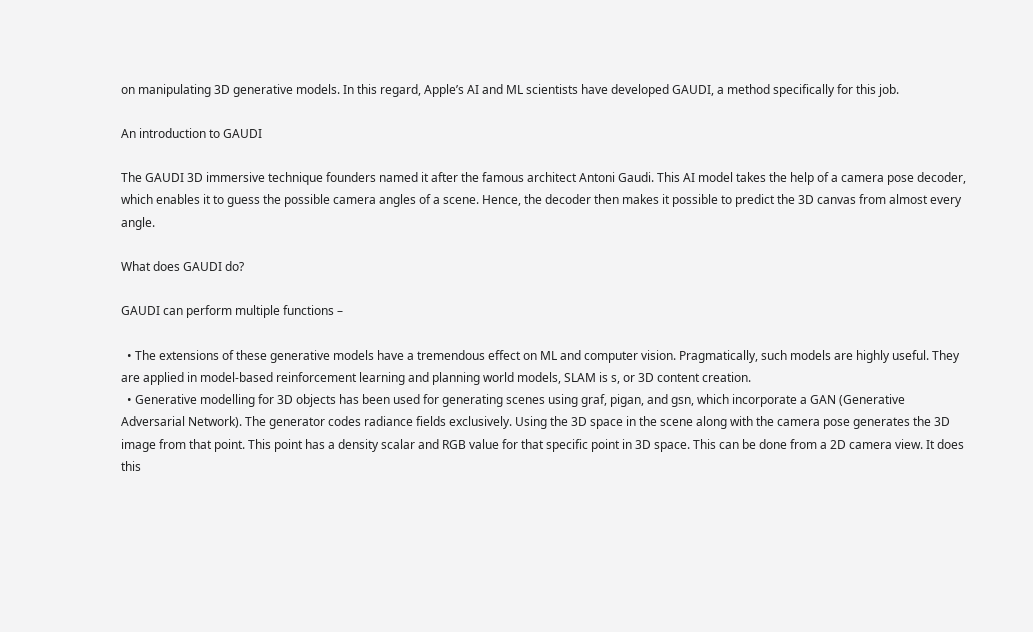on manipulating 3D generative models. In this regard, Apple’s AI and ML scientists have developed GAUDI, a method specifically for this job.

An introduction to GAUDI

The GAUDI 3D immersive technique founders named it after the famous architect Antoni Gaudi. This AI model takes the help of a camera pose decoder, which enables it to guess the possible camera angles of a scene. Hence, the decoder then makes it possible to predict the 3D canvas from almost every angle.

What does GAUDI do?

GAUDI can perform multiple functions –

  • The extensions of these generative models have a tremendous effect on ML and computer vision. Pragmatically, such models are highly useful. They are applied in model-based reinforcement learning and planning world models, SLAM is s, or 3D content creation.
  • Generative modelling for 3D objects has been used for generating scenes using graf, pigan, and gsn, which incorporate a GAN (Generative Adversarial Network). The generator codes radiance fields exclusively. Using the 3D space in the scene along with the camera pose generates the 3D image from that point. This point has a density scalar and RGB value for that specific point in 3D space. This can be done from a 2D camera view. It does this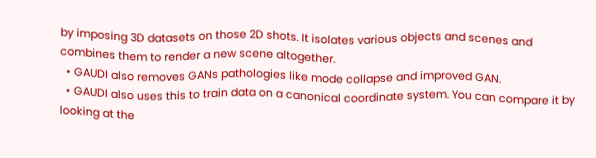by imposing 3D datasets on those 2D shots. It isolates various objects and scenes and combines them to render a new scene altogether.
  • GAUDI also removes GANs pathologies like mode collapse and improved GAN.
  • GAUDI also uses this to train data on a canonical coordinate system. You can compare it by looking at the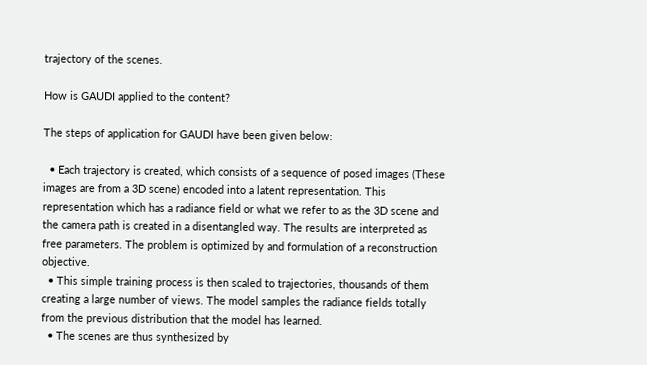trajectory of the scenes.

How is GAUDI applied to the content?

The steps of application for GAUDI have been given below:

  • Each trajectory is created, which consists of a sequence of posed images (These images are from a 3D scene) encoded into a latent representation. This representation which has a radiance field or what we refer to as the 3D scene and the camera path is created in a disentangled way. The results are interpreted as free parameters. The problem is optimized by and formulation of a reconstruction objective.
  • This simple training process is then scaled to trajectories, thousands of them creating a large number of views. The model samples the radiance fields totally from the previous distribution that the model has learned.
  • The scenes are thus synthesized by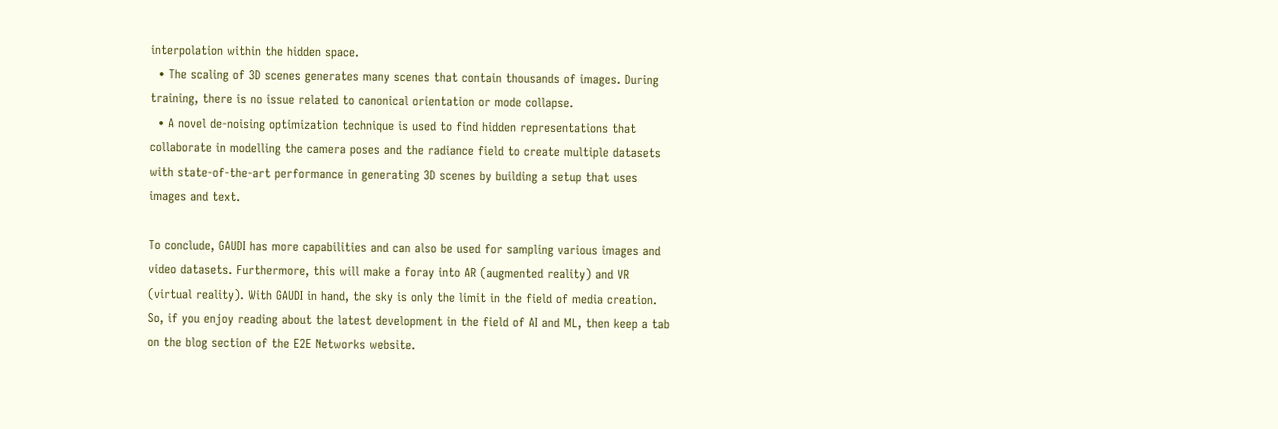interpolation within the hidden space.
  • The scaling of 3D scenes generates many scenes that contain thousands of images. During training, there is no issue related to canonical orientation or mode collapse.
  • A novel de-noising optimization technique is used to find hidden representations that collaborate in modelling the camera poses and the radiance field to create multiple datasets with state-of-the-art performance in generating 3D scenes by building a setup that uses images and text.

To conclude, GAUDI has more capabilities and can also be used for sampling various images and video datasets. Furthermore, this will make a foray into AR (augmented reality) and VR (virtual reality). With GAUDI in hand, the sky is only the limit in the field of media creation. So, if you enjoy reading about the latest development in the field of AI and ML, then keep a tab on the blog section of the E2E Networks website.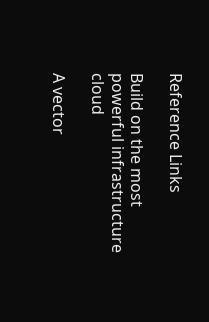Reference Links

Build on the most powerful infrastructure cloud

A vector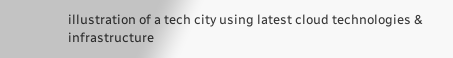illustration of a tech city using latest cloud technologies & infrastructure